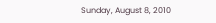Sunday, August 8, 2010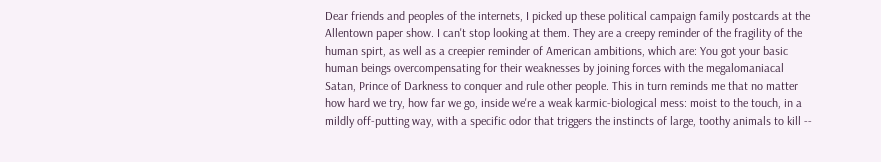Dear friends and peoples of the internets, I picked up these political campaign family postcards at the Allentown paper show. I can't stop looking at them. They are a creepy reminder of the fragility of the human spirt, as well as a creepier reminder of American ambitions, which are: You got your basic human beings overcompensating for their weaknesses by joining forces with the megalomaniacal Satan, Prince of Darkness to conquer and rule other people. This in turn reminds me that no matter how hard we try, how far we go, inside we're a weak karmic-biological mess: moist to the touch, in a mildly off-putting way, with a specific odor that triggers the instincts of large, toothy animals to kill --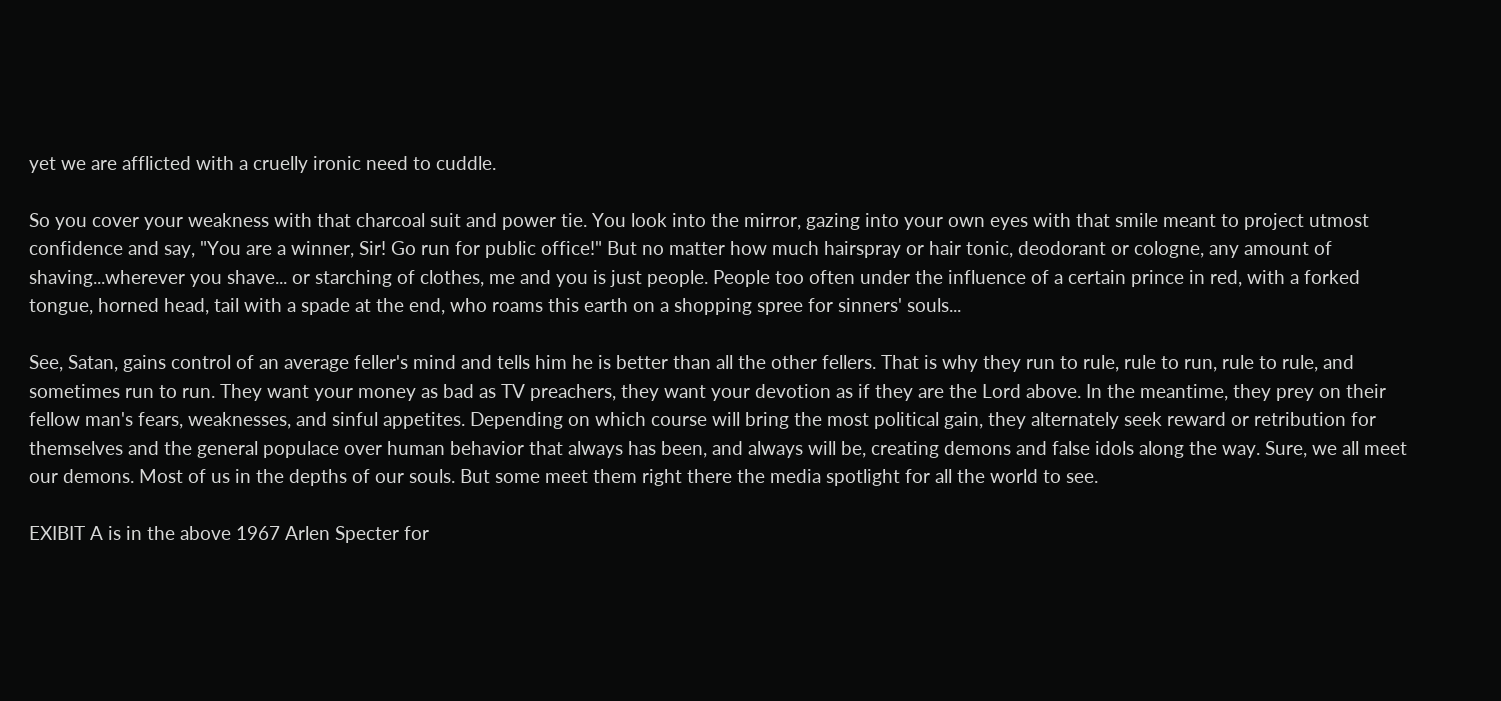yet we are afflicted with a cruelly ironic need to cuddle.

So you cover your weakness with that charcoal suit and power tie. You look into the mirror, gazing into your own eyes with that smile meant to project utmost confidence and say, "You are a winner, Sir! Go run for public office!" But no matter how much hairspray or hair tonic, deodorant or cologne, any amount of shaving...wherever you shave... or starching of clothes, me and you is just people. People too often under the influence of a certain prince in red, with a forked tongue, horned head, tail with a spade at the end, who roams this earth on a shopping spree for sinners' souls...

See, Satan, gains control of an average feller's mind and tells him he is better than all the other fellers. That is why they run to rule, rule to run, rule to rule, and sometimes run to run. They want your money as bad as TV preachers, they want your devotion as if they are the Lord above. In the meantime, they prey on their fellow man's fears, weaknesses, and sinful appetites. Depending on which course will bring the most political gain, they alternately seek reward or retribution for themselves and the general populace over human behavior that always has been, and always will be, creating demons and false idols along the way. Sure, we all meet our demons. Most of us in the depths of our souls. But some meet them right there the media spotlight for all the world to see.

EXIBIT A is in the above 1967 Arlen Specter for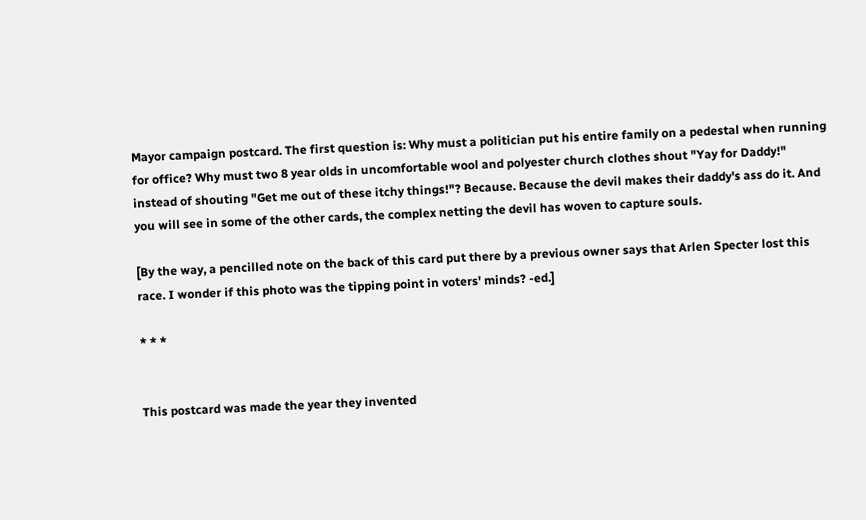Mayor campaign postcard. The first question is: Why must a politician put his entire family on a pedestal when running for office? Why must two 8 year olds in uncomfortable wool and polyester church clothes shout "Yay for Daddy!" instead of shouting "Get me out of these itchy things!"? Because. Because the devil makes their daddy's ass do it. And you will see in some of the other cards, the complex netting the devil has woven to capture souls.

[By the way, a pencilled note on the back of this card put there by a previous owner says that Arlen Specter lost this race. I wonder if this photo was the tipping point in voters' minds? -ed.]

* * *


This postcard was made the year they invented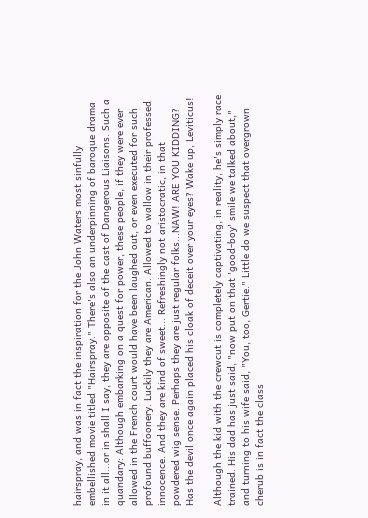hairspray, and was in fact the inspiration for the John Waters most sinfully embellished movie titled "Hairspray." There's also an underpinning of baroque drama in it all...or in shall I say, they are opposite of the cast of Dangerous Liaisons. Such a quandary: Although embarking on a quest for power, these people, if they were ever allowed in the French court would have been laughed out, or even executed for such profound buffoonery. Luckily they are American. Allowed to wallow in their professed innocence. And they are kind of sweet... Refreshingly not aristocratic, in that powdered wig sense. Perhaps they are just regular folks...NAW! ARE YOU KIDDING? Has the devil once again placed his cloak of deceit over your eyes? Wake up, Leviticus!

Although the kid with the crewcut is completely captivating, in reality, he's simply race trained. His dad has just said, "now put on that 'good-boy' smile we talked about," and turning to his wife said, "You, too, Gertie." Little do we suspect that overgrown cherub is in fact the class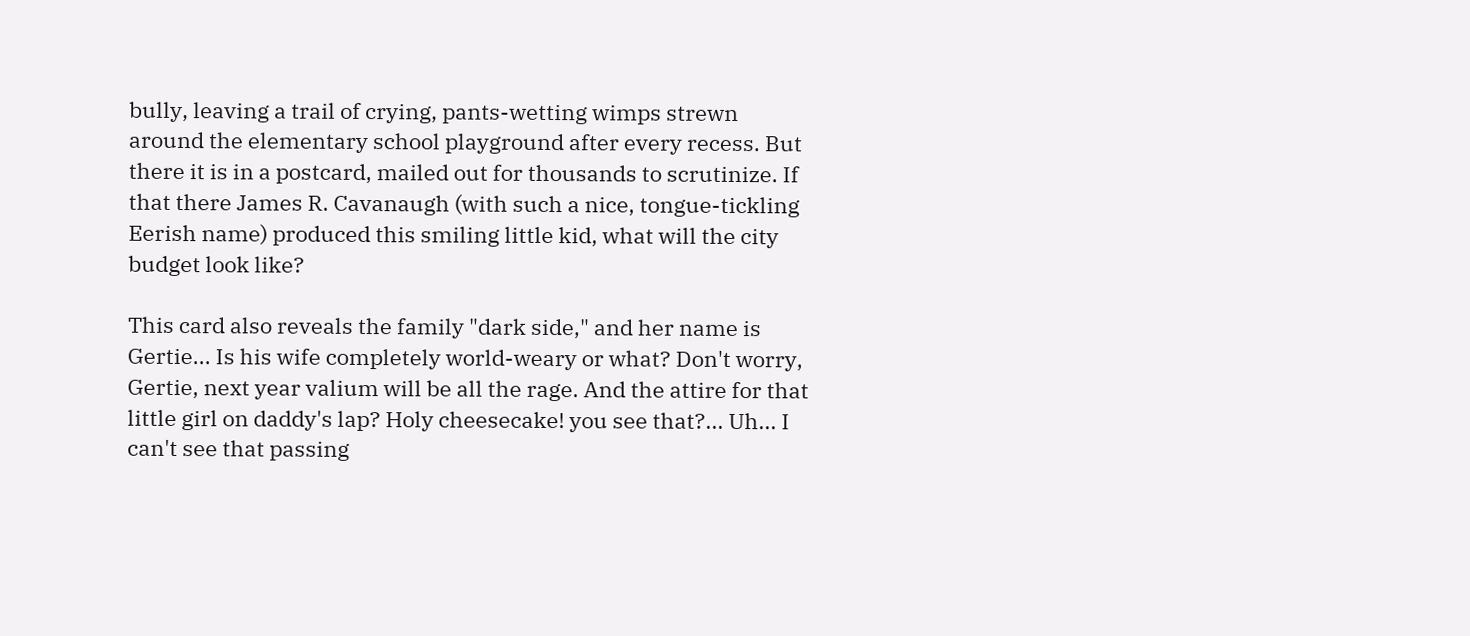bully, leaving a trail of crying, pants-wetting wimps strewn around the elementary school playground after every recess. But there it is in a postcard, mailed out for thousands to scrutinize. If that there James R. Cavanaugh (with such a nice, tongue-tickling Eerish name) produced this smiling little kid, what will the city budget look like?

This card also reveals the family "dark side," and her name is Gertie... Is his wife completely world-weary or what? Don't worry, Gertie, next year valium will be all the rage. And the attire for that little girl on daddy's lap? Holy cheesecake! you see that?... Uh... I can't see that passing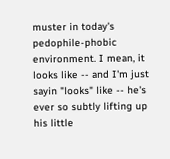muster in today's pedophile-phobic environment. I mean, it looks like -- and I'm just sayin "looks" like -- he's ever so subtly lifting up his little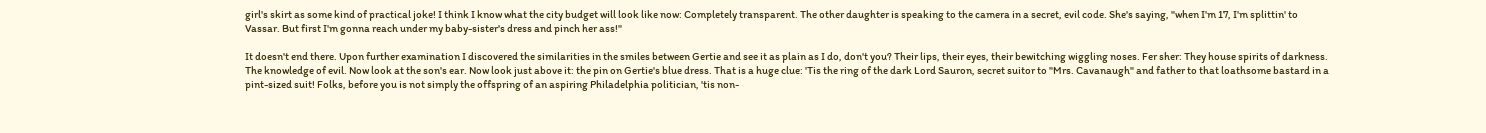girl's skirt as some kind of practical joke! I think I know what the city budget will look like now: Completely transparent. The other daughter is speaking to the camera in a secret, evil code. She's saying, "when I'm 17, I'm splittin' to Vassar. But first I'm gonna reach under my baby-sister's dress and pinch her ass!"

It doesn't end there. Upon further examination I discovered the similarities in the smiles between Gertie and see it as plain as I do, don't you? Their lips, their eyes, their bewitching wiggling noses. Fer sher: They house spirits of darkness. The knowledge of evil. Now look at the son's ear. Now look just above it: the pin on Gertie's blue dress. That is a huge clue: 'Tis the ring of the dark Lord Sauron, secret suitor to "Mrs. Cavanaugh" and father to that loathsome bastard in a pint-sized suit! Folks, before you is not simply the offspring of an aspiring Philadelphia politician, 'tis non-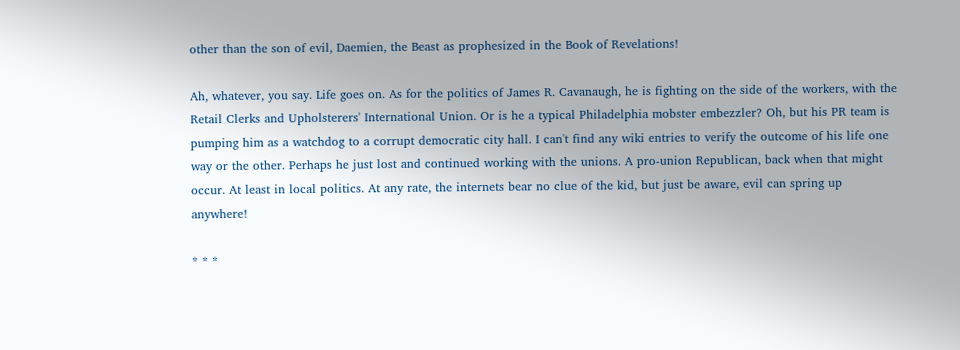other than the son of evil, Daemien, the Beast as prophesized in the Book of Revelations!

Ah, whatever, you say. Life goes on. As for the politics of James R. Cavanaugh, he is fighting on the side of the workers, with the Retail Clerks and Upholsterers' International Union. Or is he a typical Philadelphia mobster embezzler? Oh, but his PR team is pumping him as a watchdog to a corrupt democratic city hall. I can't find any wiki entries to verify the outcome of his life one way or the other. Perhaps he just lost and continued working with the unions. A pro-union Republican, back when that might occur. At least in local politics. At any rate, the internets bear no clue of the kid, but just be aware, evil can spring up anywhere!

* * *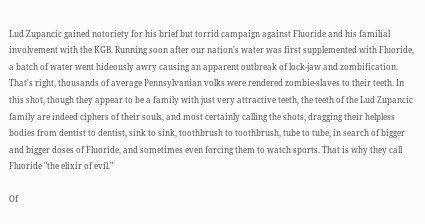Lud Zupancic gained notoriety for his brief but torrid campaign against Fluoride and his familial involvement with the KGB. Running soon after our nation's water was first supplemented with Fluoride, a batch of water went hideously awry causing an apparent outbreak of lock-jaw and zombification. That's right, thousands of average Pennsylvanian volks were rendered zombie-slaves to their teeth. In this shot, though they appear to be a family with just very attractive teeth, the teeth of the Lud Zupancic family are indeed ciphers of their souls, and most certainly calling the shots, dragging their helpless bodies from dentist to dentist, sink to sink, toothbrush to toothbrush, tube to tube, in search of bigger and bigger doses of Fluoride, and sometimes even forcing them to watch sports. That is why they call Fluoride "the elixir of evil."

Of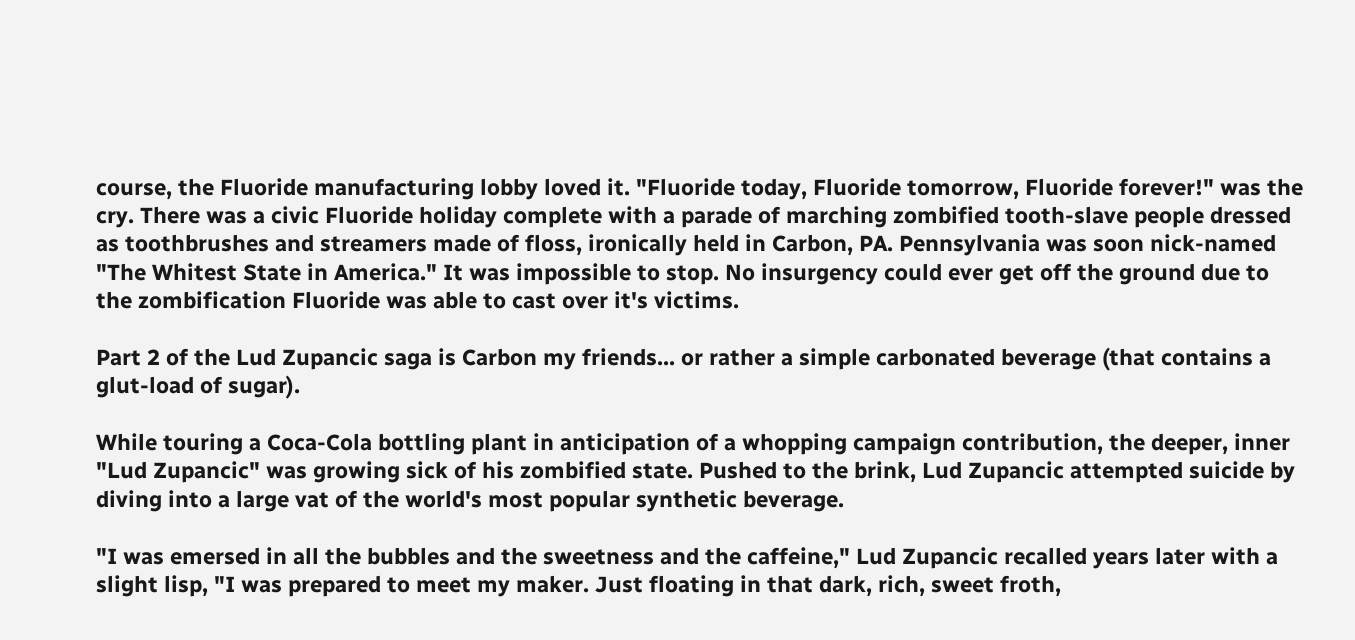course, the Fluoride manufacturing lobby loved it. "Fluoride today, Fluoride tomorrow, Fluoride forever!" was the cry. There was a civic Fluoride holiday complete with a parade of marching zombified tooth-slave people dressed as toothbrushes and streamers made of floss, ironically held in Carbon, PA. Pennsylvania was soon nick-named "The Whitest State in America." It was impossible to stop. No insurgency could ever get off the ground due to the zombification Fluoride was able to cast over it's victims.

Part 2 of the Lud Zupancic saga is Carbon my friends... or rather a simple carbonated beverage (that contains a glut-load of sugar).

While touring a Coca-Cola bottling plant in anticipation of a whopping campaign contribution, the deeper, inner "Lud Zupancic" was growing sick of his zombified state. Pushed to the brink, Lud Zupancic attempted suicide by diving into a large vat of the world's most popular synthetic beverage.

"I was emersed in all the bubbles and the sweetness and the caffeine," Lud Zupancic recalled years later with a slight lisp, "I was prepared to meet my maker. Just floating in that dark, rich, sweet froth,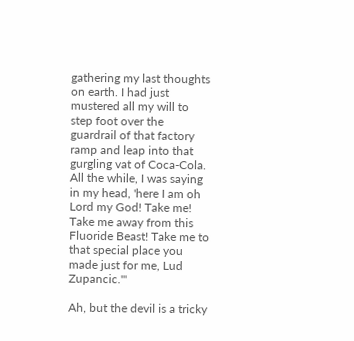gathering my last thoughts on earth. I had just mustered all my will to step foot over the guardrail of that factory ramp and leap into that gurgling vat of Coca-Cola. All the while, I was saying in my head, 'here I am oh Lord my God! Take me! Take me away from this Fluoride Beast! Take me to that special place you made just for me, Lud Zupancic.'"

Ah, but the devil is a tricky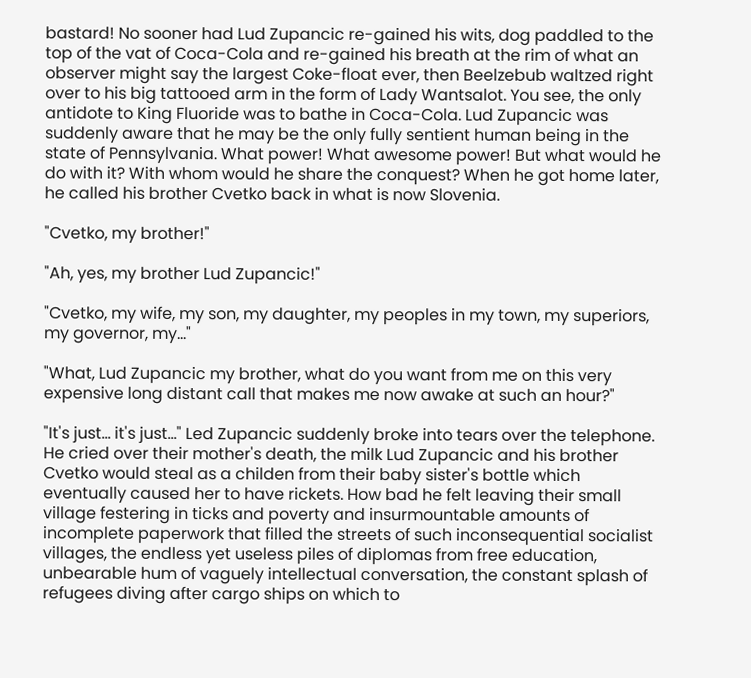bastard! No sooner had Lud Zupancic re-gained his wits, dog paddled to the top of the vat of Coca-Cola and re-gained his breath at the rim of what an observer might say the largest Coke-float ever, then Beelzebub waltzed right over to his big tattooed arm in the form of Lady Wantsalot. You see, the only antidote to King Fluoride was to bathe in Coca-Cola. Lud Zupancic was suddenly aware that he may be the only fully sentient human being in the state of Pennsylvania. What power! What awesome power! But what would he do with it? With whom would he share the conquest? When he got home later, he called his brother Cvetko back in what is now Slovenia.

"Cvetko, my brother!"

"Ah, yes, my brother Lud Zupancic!"

"Cvetko, my wife, my son, my daughter, my peoples in my town, my superiors, my governor, my..."

"What, Lud Zupancic my brother, what do you want from me on this very expensive long distant call that makes me now awake at such an hour?"

"It's just... it's just..." Led Zupancic suddenly broke into tears over the telephone. He cried over their mother's death, the milk Lud Zupancic and his brother Cvetko would steal as a childen from their baby sister's bottle which eventually caused her to have rickets. How bad he felt leaving their small village festering in ticks and poverty and insurmountable amounts of incomplete paperwork that filled the streets of such inconsequential socialist villages, the endless yet useless piles of diplomas from free education, unbearable hum of vaguely intellectual conversation, the constant splash of refugees diving after cargo ships on which to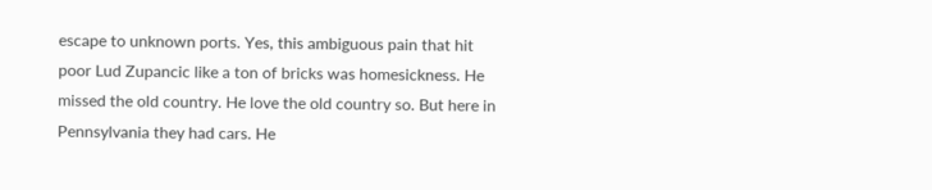escape to unknown ports. Yes, this ambiguous pain that hit poor Lud Zupancic like a ton of bricks was homesickness. He missed the old country. He love the old country so. But here in Pennsylvania they had cars. He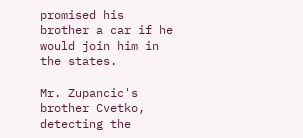promised his brother a car if he would join him in the states.

Mr. Zupancic's brother Cvetko, detecting the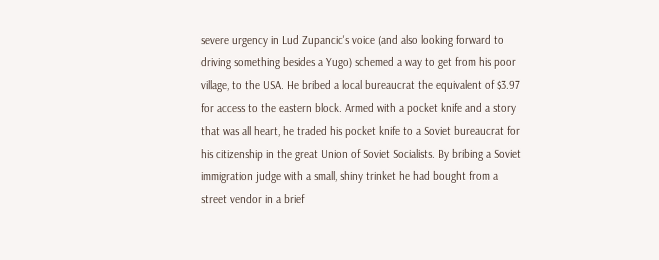severe urgency in Lud Zupancic's voice (and also looking forward to driving something besides a Yugo) schemed a way to get from his poor village, to the USA. He bribed a local bureaucrat the equivalent of $3.97 for access to the eastern block. Armed with a pocket knife and a story that was all heart, he traded his pocket knife to a Soviet bureaucrat for his citizenship in the great Union of Soviet Socialists. By bribing a Soviet immigration judge with a small, shiny trinket he had bought from a street vendor in a brief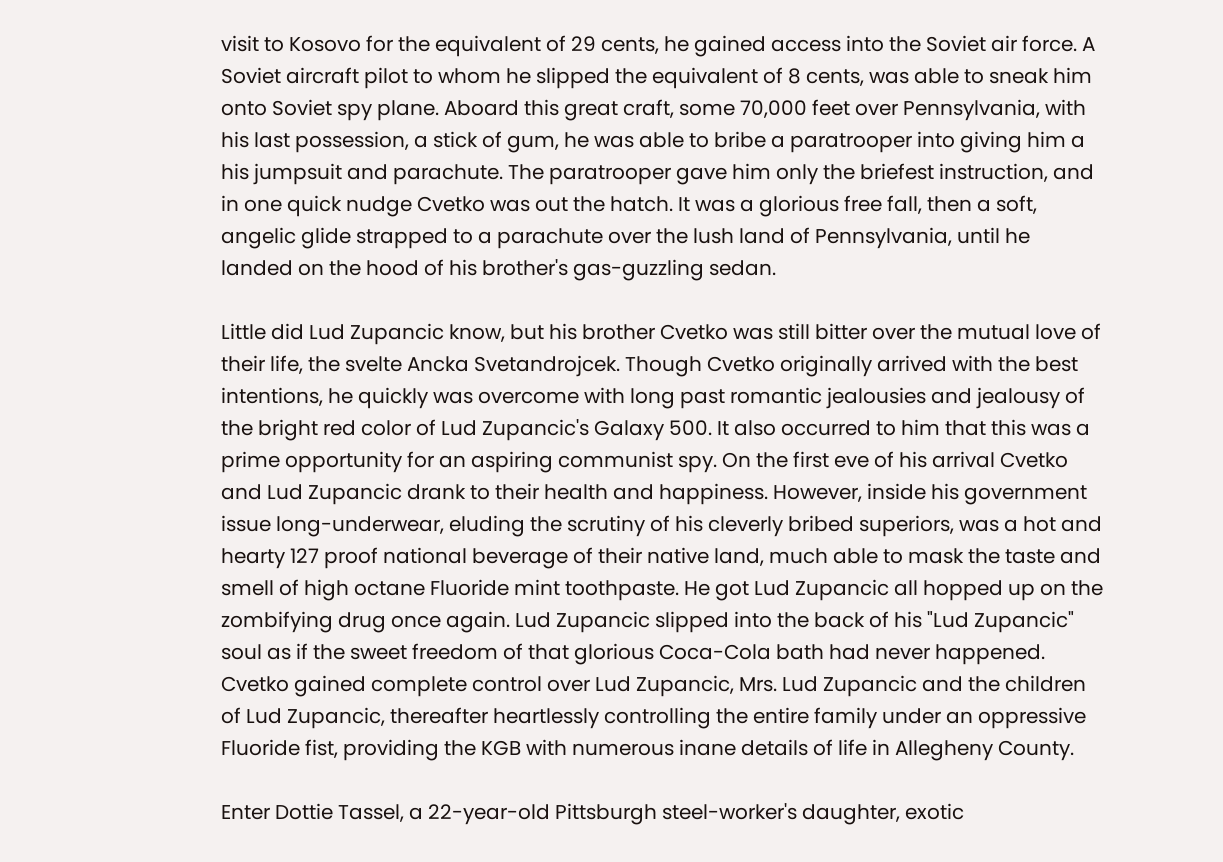visit to Kosovo for the equivalent of 29 cents, he gained access into the Soviet air force. A Soviet aircraft pilot to whom he slipped the equivalent of 8 cents, was able to sneak him onto Soviet spy plane. Aboard this great craft, some 70,000 feet over Pennsylvania, with his last possession, a stick of gum, he was able to bribe a paratrooper into giving him a his jumpsuit and parachute. The paratrooper gave him only the briefest instruction, and in one quick nudge Cvetko was out the hatch. It was a glorious free fall, then a soft, angelic glide strapped to a parachute over the lush land of Pennsylvania, until he landed on the hood of his brother's gas-guzzling sedan.

Little did Lud Zupancic know, but his brother Cvetko was still bitter over the mutual love of their life, the svelte Ancka Svetandrojcek. Though Cvetko originally arrived with the best intentions, he quickly was overcome with long past romantic jealousies and jealousy of the bright red color of Lud Zupancic's Galaxy 500. It also occurred to him that this was a prime opportunity for an aspiring communist spy. On the first eve of his arrival Cvetko and Lud Zupancic drank to their health and happiness. However, inside his government issue long-underwear, eluding the scrutiny of his cleverly bribed superiors, was a hot and hearty 127 proof national beverage of their native land, much able to mask the taste and smell of high octane Fluoride mint toothpaste. He got Lud Zupancic all hopped up on the zombifying drug once again. Lud Zupancic slipped into the back of his "Lud Zupancic" soul as if the sweet freedom of that glorious Coca-Cola bath had never happened. Cvetko gained complete control over Lud Zupancic, Mrs. Lud Zupancic and the children of Lud Zupancic, thereafter heartlessly controlling the entire family under an oppressive Fluoride fist, providing the KGB with numerous inane details of life in Allegheny County.

Enter Dottie Tassel, a 22-year-old Pittsburgh steel-worker's daughter, exotic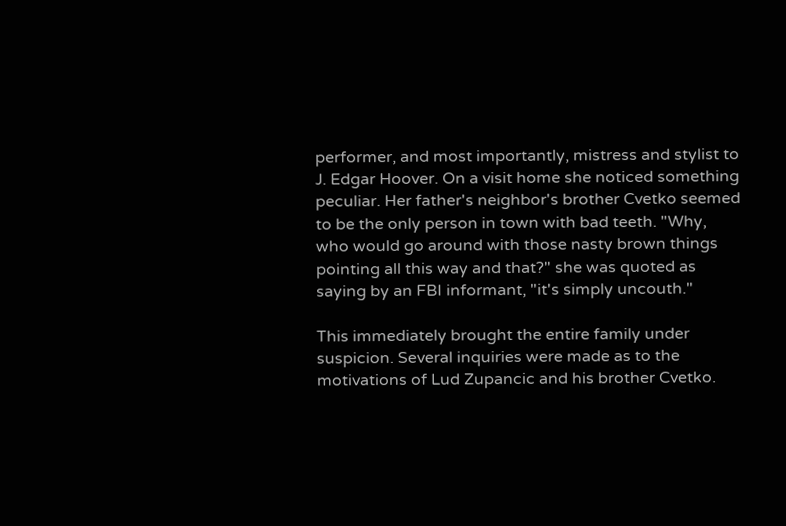performer, and most importantly, mistress and stylist to J. Edgar Hoover. On a visit home she noticed something peculiar. Her father's neighbor's brother Cvetko seemed to be the only person in town with bad teeth. "Why, who would go around with those nasty brown things pointing all this way and that?" she was quoted as saying by an FBI informant, "it's simply uncouth."

This immediately brought the entire family under suspicion. Several inquiries were made as to the motivations of Lud Zupancic and his brother Cvetko.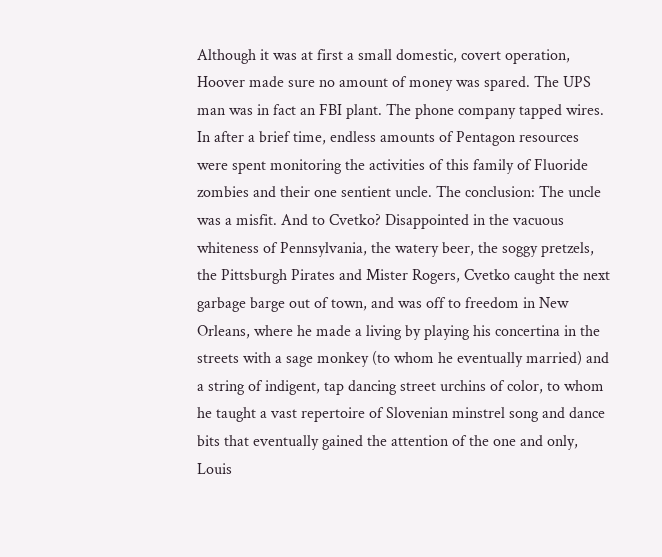Although it was at first a small domestic, covert operation, Hoover made sure no amount of money was spared. The UPS man was in fact an FBI plant. The phone company tapped wires. In after a brief time, endless amounts of Pentagon resources were spent monitoring the activities of this family of Fluoride zombies and their one sentient uncle. The conclusion: The uncle was a misfit. And to Cvetko? Disappointed in the vacuous whiteness of Pennsylvania, the watery beer, the soggy pretzels, the Pittsburgh Pirates and Mister Rogers, Cvetko caught the next garbage barge out of town, and was off to freedom in New Orleans, where he made a living by playing his concertina in the streets with a sage monkey (to whom he eventually married) and a string of indigent, tap dancing street urchins of color, to whom he taught a vast repertoire of Slovenian minstrel song and dance bits that eventually gained the attention of the one and only, Louis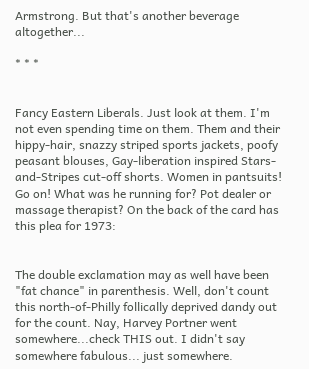Armstrong. But that's another beverage altogether...

* * *


Fancy Eastern Liberals. Just look at them. I'm not even spending time on them. Them and their hippy-hair, snazzy striped sports jackets, poofy peasant blouses, Gay-liberation inspired Stars-and-Stripes cut-off shorts. Women in pantsuits! Go on! What was he running for? Pot dealer or massage therapist? On the back of the card has this plea for 1973:


The double exclamation may as well have been "fat chance" in parenthesis. Well, don't count this north-of-Philly follically deprived dandy out for the count. Nay, Harvey Portner went somewhere...check THIS out. I didn't say somewhere fabulous... just somewhere.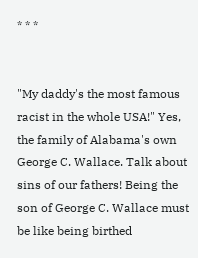* * *


"My daddy's the most famous racist in the whole USA!" Yes, the family of Alabama's own George C. Wallace. Talk about sins of our fathers! Being the son of George C. Wallace must be like being birthed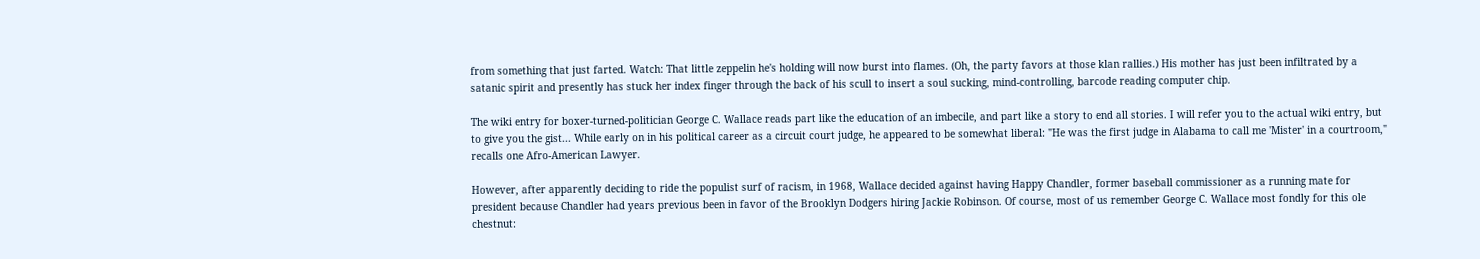from something that just farted. Watch: That little zeppelin he's holding will now burst into flames. (Oh, the party favors at those klan rallies.) His mother has just been infiltrated by a satanic spirit and presently has stuck her index finger through the back of his scull to insert a soul sucking, mind-controlling, barcode reading computer chip.

The wiki entry for boxer-turned-politician George C. Wallace reads part like the education of an imbecile, and part like a story to end all stories. I will refer you to the actual wiki entry, but to give you the gist... While early on in his political career as a circuit court judge, he appeared to be somewhat liberal: "He was the first judge in Alabama to call me 'Mister' in a courtroom," recalls one Afro-American Lawyer.

However, after apparently deciding to ride the populist surf of racism, in 1968, Wallace decided against having Happy Chandler, former baseball commissioner as a running mate for president because Chandler had years previous been in favor of the Brooklyn Dodgers hiring Jackie Robinson. Of course, most of us remember George C. Wallace most fondly for this ole chestnut: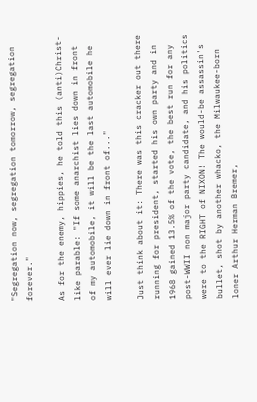"Segregation now, segregation tomorrow, segregation forever."

As for the enemy, hippies, he told this (anti)Christ-like parable: "If some anarchist lies down in front of my automobile, it will be the last automobile he will ever lie down in front of..."

Just think about it: There was this cracker out there running for president, started his own party and in 1968 gained 13.5% of the vote, the best run for any post-WWII non major party candidate, and his politics were to the RIGHT of NIXON! The would-be assassin's bullet, shot by another whacko, the Milwaukee-born loner Arthur Herman Bremer,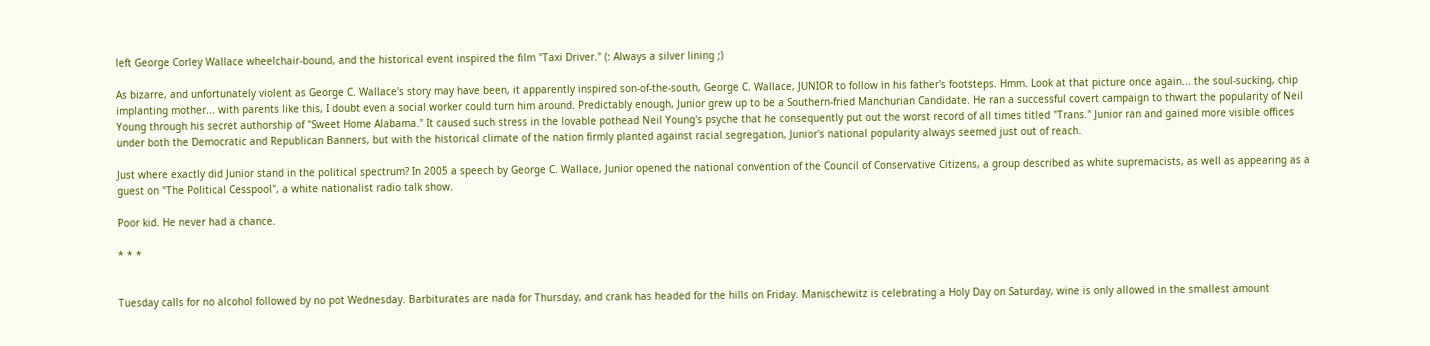left George Corley Wallace wheelchair-bound, and the historical event inspired the film "Taxi Driver." (: Always a silver lining ;)

As bizarre, and unfortunately violent as George C. Wallace's story may have been, it apparently inspired son-of-the-south, George C. Wallace, JUNIOR to follow in his father's footsteps. Hmm. Look at that picture once again... the soul-sucking, chip implanting mother... with parents like this, I doubt even a social worker could turn him around. Predictably enough, Junior grew up to be a Southern-fried Manchurian Candidate. He ran a successful covert campaign to thwart the popularity of Neil Young through his secret authorship of "Sweet Home Alabama." It caused such stress in the lovable pothead Neil Young's psyche that he consequently put out the worst record of all times titled "Trans." Junior ran and gained more visible offices under both the Democratic and Republican Banners, but with the historical climate of the nation firmly planted against racial segregation, Junior's national popularity always seemed just out of reach.

Just where exactly did Junior stand in the political spectrum? In 2005 a speech by George C. Wallace, Junior opened the national convention of the Council of Conservative Citizens, a group described as white supremacists, as well as appearing as a guest on "The Political Cesspool", a white nationalist radio talk show.

Poor kid. He never had a chance.

* * *


Tuesday calls for no alcohol followed by no pot Wednesday. Barbiturates are nada for Thursday, and crank has headed for the hills on Friday. Manischewitz is celebrating a Holy Day on Saturday, wine is only allowed in the smallest amount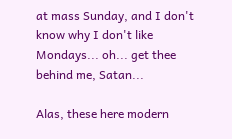at mass Sunday, and I don't know why I don't like Mondays... oh... get thee behind me, Satan...

Alas, these here modern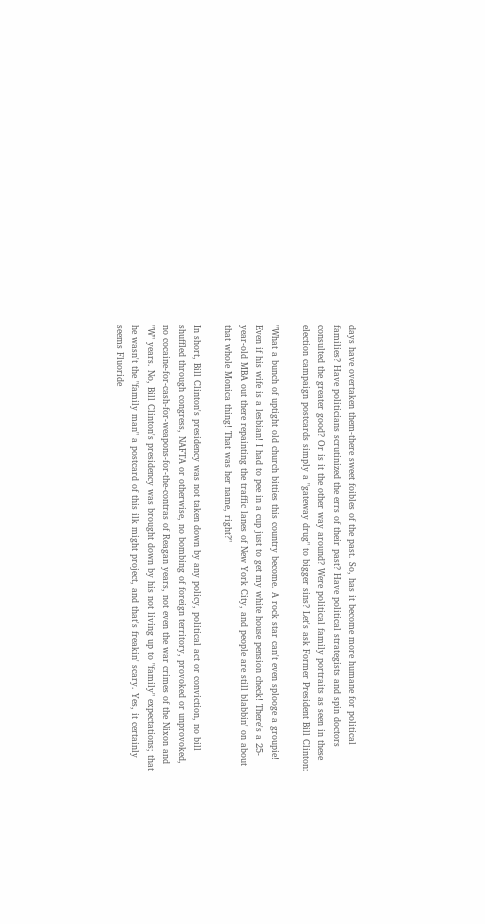days have overtaken them-there sweet foibles of the past. So, has it become more humane for political families? Have politicians scrutinized the errs of their past? Have political strategists and spin doctors consulted the greater good? Or is it the other way around? Were political family portraits as seen in these election campaign postcards simply a "gateway drug" to bigger sins? Let's ask Former President Bill Clinton:

"What a bunch of uptight old church bitties this country become. A rock star can't even splooge a groupie! Even if his wife is a lesbian! I had to pee in a cup just to get my white house pension check! There's a 25-year-old MBA out there repainting the traffic lanes of New York City, and people are still blabbin' on about that whole Monica thing! That was her name, right?"

In short, Bill Clinton's presidency was not taken down by any policy, political act or conviction, no bill shuffled through congress, NAFTA or otherwise, no bombing of foreign territory, provoked or unprovoked, no cocaine-for-cash-for-weapons-for-the-contras of Reagan years, not even the war crimes of the Nixon and "W" years. No, Bill Clinton's presidency was brought down by his not living up to "family" expectations; that he wasn't the "family man" a postcard of this ilk might project, and that's freakin' scary. Yes, it certainly seems Fluoride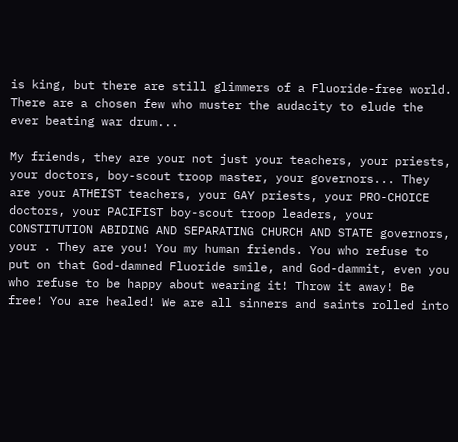is king, but there are still glimmers of a Fluoride-free world. There are a chosen few who muster the audacity to elude the ever beating war drum...

My friends, they are your not just your teachers, your priests, your doctors, boy-scout troop master, your governors... They are your ATHEIST teachers, your GAY priests, your PRO-CHOICE doctors, your PACIFIST boy-scout troop leaders, your CONSTITUTION ABIDING AND SEPARATING CHURCH AND STATE governors, your . They are you! You my human friends. You who refuse to put on that God-damned Fluoride smile, and God-dammit, even you who refuse to be happy about wearing it! Throw it away! Be free! You are healed! We are all sinners and saints rolled into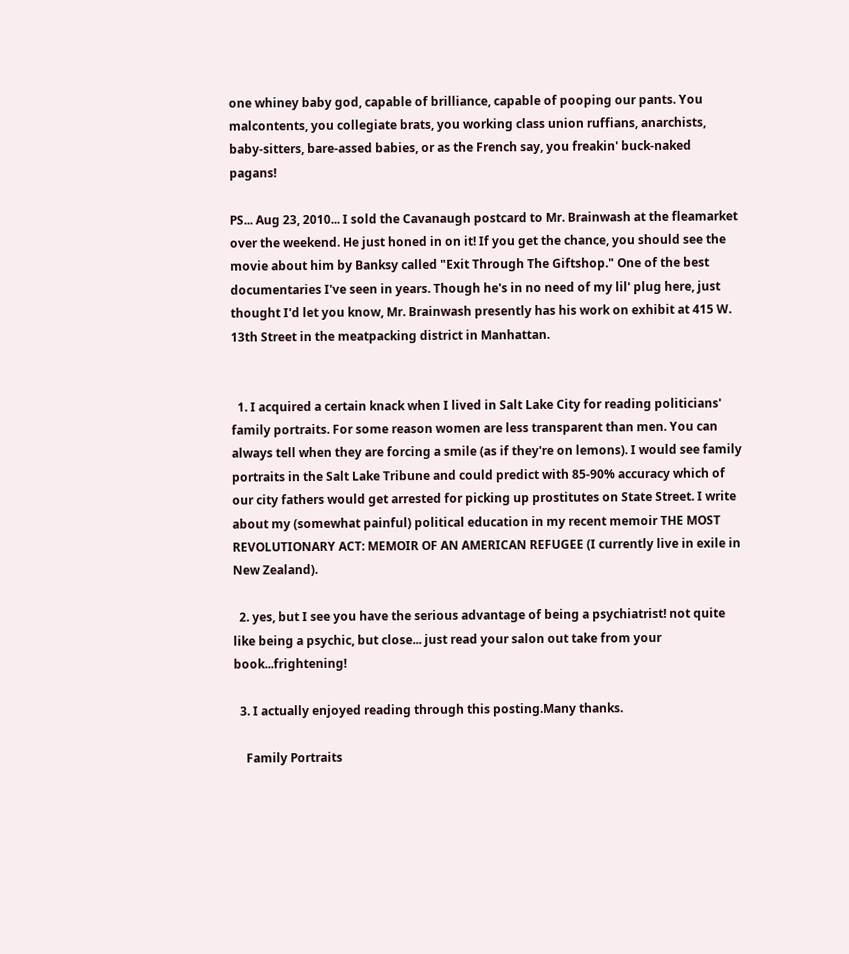one whiney baby god, capable of brilliance, capable of pooping our pants. You malcontents, you collegiate brats, you working class union ruffians, anarchists, baby-sitters, bare-assed babies, or as the French say, you freakin' buck-naked pagans!

PS... Aug 23, 2010... I sold the Cavanaugh postcard to Mr. Brainwash at the fleamarket over the weekend. He just honed in on it! If you get the chance, you should see the movie about him by Banksy called "Exit Through The Giftshop." One of the best documentaries I've seen in years. Though he's in no need of my lil' plug here, just thought I'd let you know, Mr. Brainwash presently has his work on exhibit at 415 W. 13th Street in the meatpacking district in Manhattan.


  1. I acquired a certain knack when I lived in Salt Lake City for reading politicians' family portraits. For some reason women are less transparent than men. You can always tell when they are forcing a smile (as if they're on lemons). I would see family portraits in the Salt Lake Tribune and could predict with 85-90% accuracy which of our city fathers would get arrested for picking up prostitutes on State Street. I write about my (somewhat painful) political education in my recent memoir THE MOST REVOLUTIONARY ACT: MEMOIR OF AN AMERICAN REFUGEE (I currently live in exile in New Zealand).

  2. yes, but I see you have the serious advantage of being a psychiatrist! not quite like being a psychic, but close... just read your salon out take from your book...frightening!

  3. I actually enjoyed reading through this posting.Many thanks.

    Family Portraits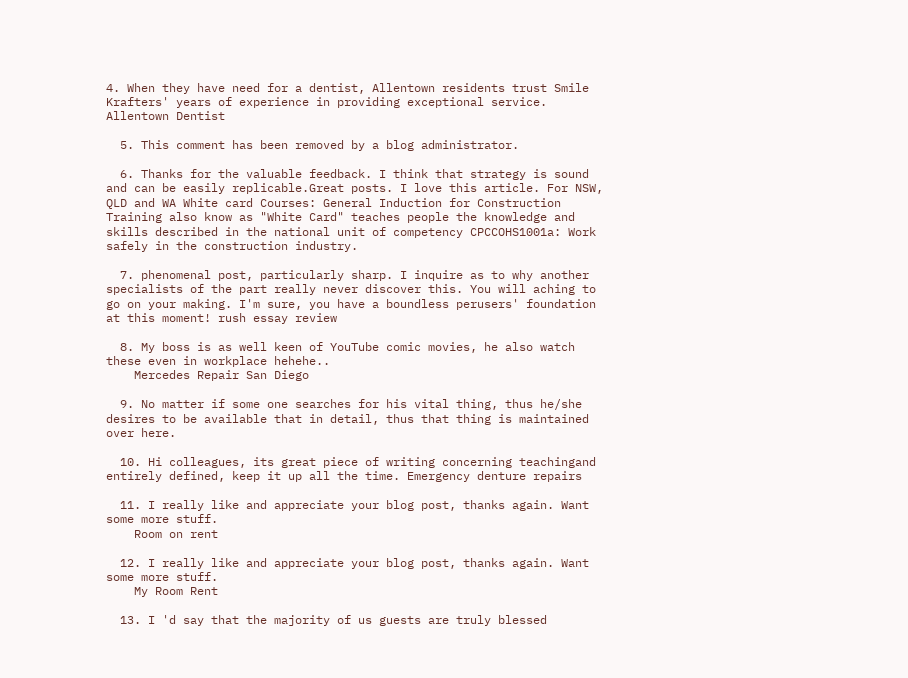4. When they have need for a dentist, Allentown residents trust Smile Krafters' years of experience in providing exceptional service. Allentown Dentist

  5. This comment has been removed by a blog administrator.

  6. Thanks for the valuable feedback. I think that strategy is sound and can be easily replicable.Great posts. I love this article. For NSW, QLD and WA White card Courses: General Induction for Construction Training also know as "White Card" teaches people the knowledge and skills described in the national unit of competency CPCCOHS1001a: Work safely in the construction industry.

  7. phenomenal post, particularly sharp. I inquire as to why another specialists of the part really never discover this. You will aching to go on your making. I'm sure, you have a boundless perusers' foundation at this moment! rush essay review

  8. My boss is as well keen of YouTube comic movies, he also watch these even in workplace hehehe..
    Mercedes Repair San Diego

  9. No matter if some one searches for his vital thing, thus he/she desires to be available that in detail, thus that thing is maintained over here.

  10. Hi colleagues, its great piece of writing concerning teachingand entirely defined, keep it up all the time. Emergency denture repairs

  11. I really like and appreciate your blog post, thanks again. Want some more stuff.
    Room on rent

  12. I really like and appreciate your blog post, thanks again. Want some more stuff.
    My Room Rent

  13. I 'd say that the majority of us guests are truly blessed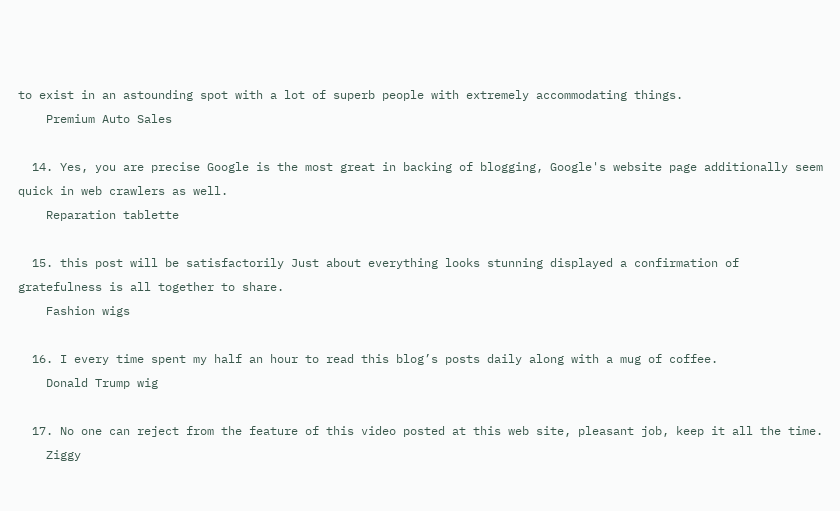to exist in an astounding spot with a lot of superb people with extremely accommodating things.
    Premium Auto Sales

  14. Yes, you are precise Google is the most great in backing of blogging, Google's website page additionally seem quick in web crawlers as well.
    Reparation tablette

  15. this post will be satisfactorily Just about everything looks stunning displayed a confirmation of gratefulness is all together to share.
    Fashion wigs

  16. I every time spent my half an hour to read this blog’s posts daily along with a mug of coffee.
    Donald Trump wig

  17. No one can reject from the feature of this video posted at this web site, pleasant job, keep it all the time.
    Ziggy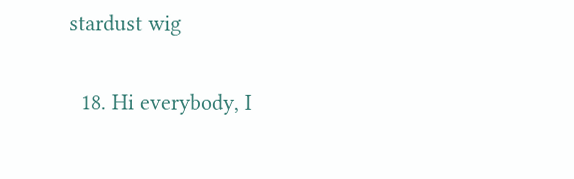stardust wig

  18. Hi everybody, I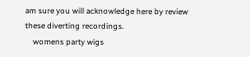am sure you will acknowledge here by review these diverting recordings.
    womens party wigs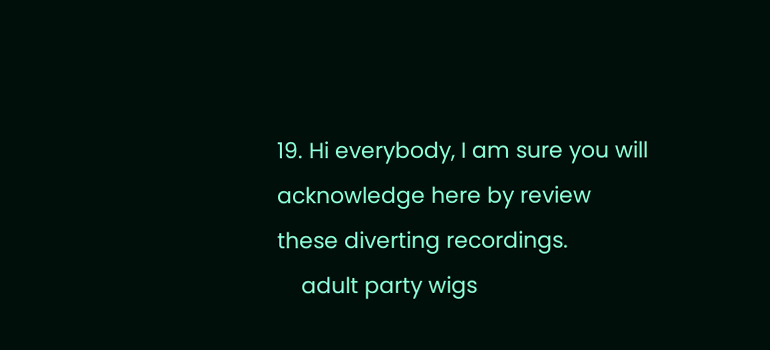19. Hi everybody, I am sure you will acknowledge here by review these diverting recordings.
    adult party wigs